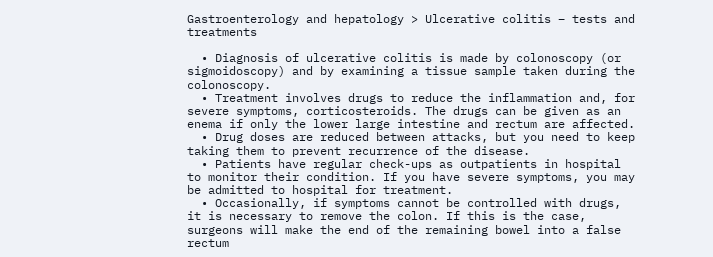Gastroenterology and hepatology > Ulcerative colitis – tests and treatments

  • Diagnosis of ulcerative colitis is made by colonoscopy (or sigmoidoscopy) and by examining a tissue sample taken during the colonoscopy.
  • Treatment involves drugs to reduce the inflammation and, for severe symptoms, corticosteroids. The drugs can be given as an enema if only the lower large intestine and rectum are affected.
  • Drug doses are reduced between attacks, but you need to keep taking them to prevent recurrence of the disease.
  • Patients have regular check-ups as outpatients in hospital to monitor their condition. If you have severe symptoms, you may be admitted to hospital for treatment.
  • Occasionally, if symptoms cannot be controlled with drugs, it is necessary to remove the colon. If this is the case, surgeons will make the end of the remaining bowel into a false rectum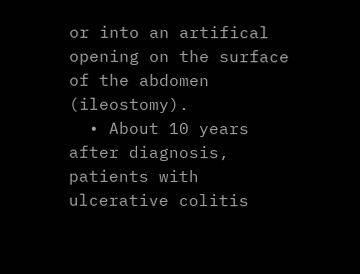or into an artifical opening on the surface of the abdomen (ileostomy).
  • About 10 years after diagnosis, patients with ulcerative colitis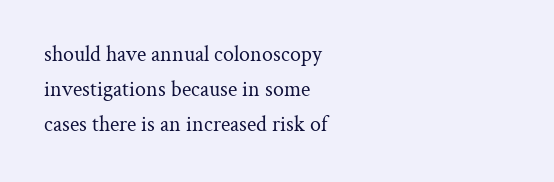should have annual colonoscopy investigations because in some cases there is an increased risk of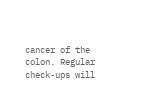cancer of the colon. Regular check-ups will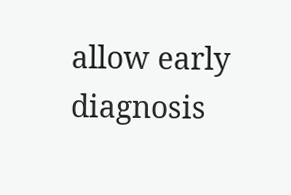allow early diagnosis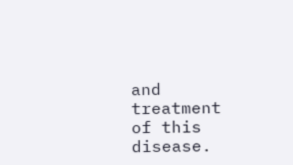and treatment of this disease.